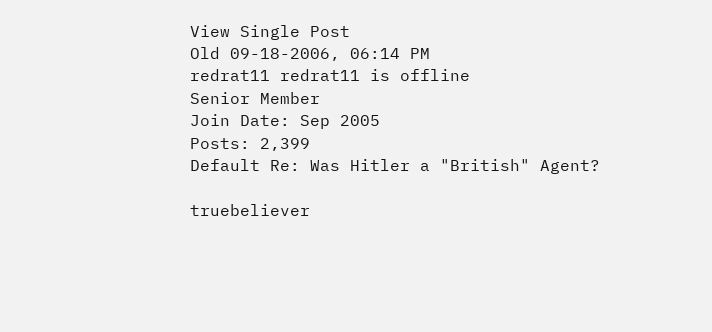View Single Post
Old 09-18-2006, 06:14 PM
redrat11 redrat11 is offline
Senior Member
Join Date: Sep 2005
Posts: 2,399
Default Re: Was Hitler a "British" Agent?

truebeliever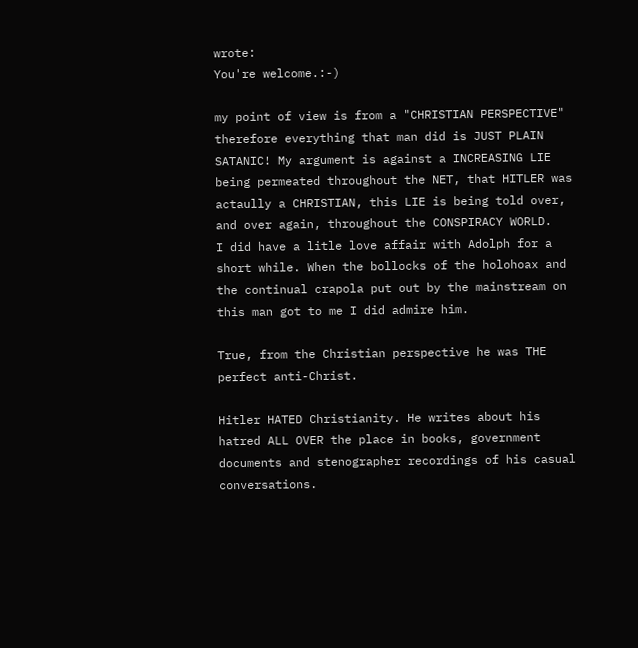wrote:
You're welcome.:-)

my point of view is from a "CHRISTIAN PERSPECTIVE" therefore everything that man did is JUST PLAIN SATANIC! My argument is against a INCREASING LIE being permeated throughout the NET, that HITLER was actaully a CHRISTIAN, this LIE is being told over, and over again, throughout the CONSPIRACY WORLD.
I did have a litle love affair with Adolph for a short while. When the bollocks of the holohoax and the continual crapola put out by the mainstream on this man got to me I did admire him.

True, from the Christian perspective he was THE perfect anti-Christ.

Hitler HATED Christianity. He writes about his hatred ALL OVER the place in books, government documents and stenographer recordings of his casual conversations.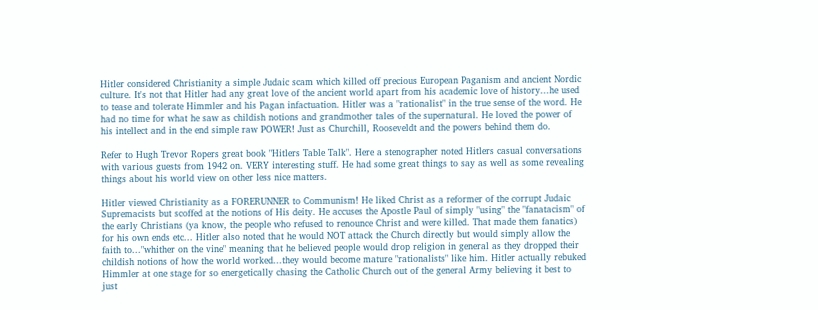Hitler considered Christianity a simple Judaic scam which killed off precious European Paganism and ancient Nordic culture. It's not that Hitler had any great love of the ancient world apart from his academic love of history...he used to tease and tolerate Himmler and his Pagan infactuation. Hitler was a "rationalist" in the true sense of the word. He had no time for what he saw as childish notions and grandmother tales of the supernatural. He loved the power of his intellect and in the end simple raw POWER! Just as Churchill, Rooseveldt and the powers behind them do.

Refer to Hugh Trevor Ropers great book "Hitlers Table Talk". Here a stenographer noted Hitlers casual conversations with various guests from 1942 on. VERY interesting stuff. He had some great things to say as well as some revealing things about his world view on other less nice matters.

Hitler viewed Christianity as a FORERUNNER to Communism! He liked Christ as a reformer of the corrupt Judaic Supremacists but scoffed at the notions of His deity. He accuses the Apostle Paul of simply "using" the "fanatacism" of the early Christians (ya know, the people who refused to renounce Christ and were killed. That made them fanatics) for his own ends etc... Hitler also noted that he would NOT attack the Church directly but would simply allow the faith to..."whither on the vine" meaning that he believed people would drop religion in general as they dropped their childish notions of how the world worked...they would become mature "rationalists" like him. Hitler actually rebuked Himmler at one stage for so energetically chasing the Catholic Church out of the general Army believing it best to just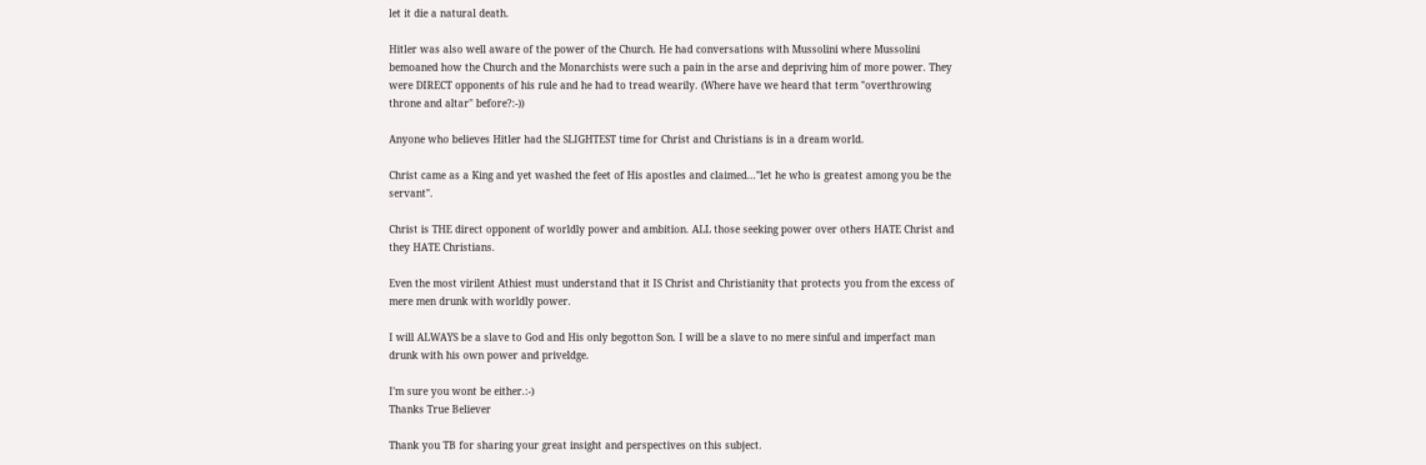let it die a natural death.

Hitler was also well aware of the power of the Church. He had conversations with Mussolini where Mussolini bemoaned how the Church and the Monarchists were such a pain in the arse and depriving him of more power. They were DIRECT opponents of his rule and he had to tread wearily. (Where have we heard that term "overthrowing throne and altar" before?:-))

Anyone who believes Hitler had the SLIGHTEST time for Christ and Christians is in a dream world.

Christ came as a King and yet washed the feet of His apostles and claimed..."let he who is greatest among you be the servant".

Christ is THE direct opponent of worldly power and ambition. ALL those seeking power over others HATE Christ and they HATE Christians.

Even the most virilent Athiest must understand that it IS Christ and Christianity that protects you from the excess of mere men drunk with worldly power.

I will ALWAYS be a slave to God and His only begotton Son. I will be a slave to no mere sinful and imperfact man drunk with his own power and priveldge.

I'm sure you wont be either.:-)
Thanks True Believer

Thank you TB for sharing your great insight and perspectives on this subject.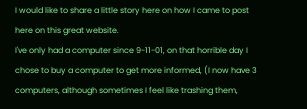I would like to share a little story here on how I came to post here on this great website.
I've only had a computer since 9-11-01, on that horrible day I chose to buy a computer to get more informed, (I now have 3 computers, although sometimes I feel like trashing them,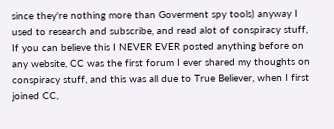since they're nothing more than Goverment spy tools) anyway I used to research and subscribe, and read alot of conspiracy stuff, If you can believe this I NEVER EVER posted anything before on any website, CC was the first forum I ever shared my thoughts on conspiracy stuff, and this was all due to True Believer, when I first joined CC,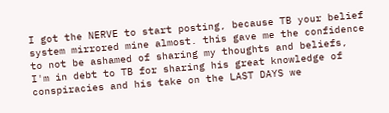I got the NERVE to start posting, because TB your belief system mirrored mine almost. this gave me the confidence to not be ashamed of sharing my thoughts and beliefs, I'm in debt to TB for sharing his great knowledge of conspiracies and his take on the LAST DAYS we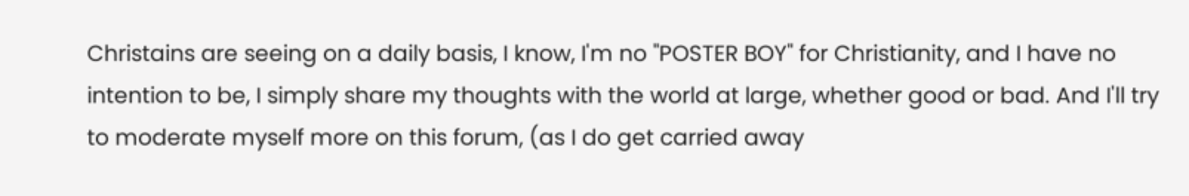Christains are seeing on a daily basis, I know, I'm no "POSTER BOY" for Christianity, and I have no intention to be, I simply share my thoughts with the world at large, whether good or bad. And I'll try to moderate myself more on this forum, (as I do get carried away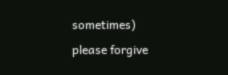sometimes) please forgive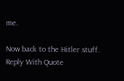me.

Now back to the Hitler stuff.
Reply With Quote